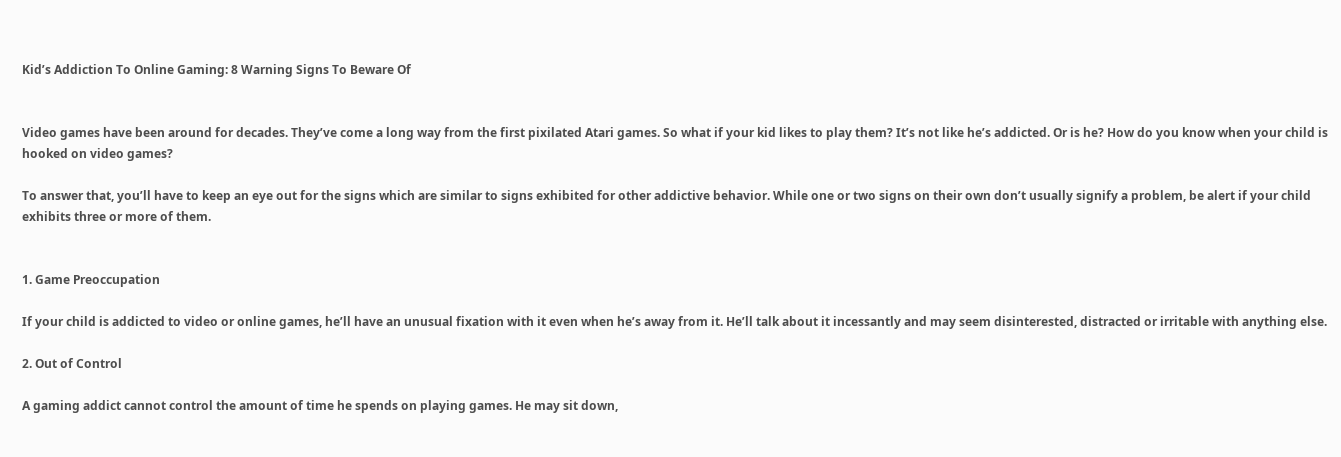Kid’s Addiction To Online Gaming: 8 Warning Signs To Beware Of


Video games have been around for decades. They’ve come a long way from the first pixilated Atari games. So what if your kid likes to play them? It’s not like he’s addicted. Or is he? How do you know when your child is hooked on video games?

To answer that, you’ll have to keep an eye out for the signs which are similar to signs exhibited for other addictive behavior. While one or two signs on their own don’t usually signify a problem, be alert if your child exhibits three or more of them.


1. Game Preoccupation

If your child is addicted to video or online games, he’ll have an unusual fixation with it even when he’s away from it. He’ll talk about it incessantly and may seem disinterested, distracted or irritable with anything else.

2. Out of Control

A gaming addict cannot control the amount of time he spends on playing games. He may sit down,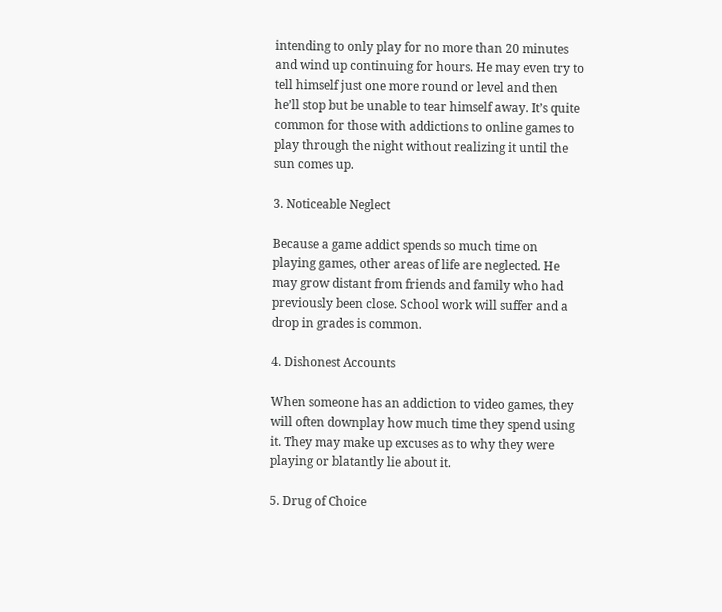intending to only play for no more than 20 minutes and wind up continuing for hours. He may even try to tell himself just one more round or level and then he’ll stop but be unable to tear himself away. It’s quite common for those with addictions to online games to play through the night without realizing it until the sun comes up.

3. Noticeable Neglect

Because a game addict spends so much time on playing games, other areas of life are neglected. He may grow distant from friends and family who had previously been close. School work will suffer and a drop in grades is common.

4. Dishonest Accounts

When someone has an addiction to video games, they will often downplay how much time they spend using it. They may make up excuses as to why they were playing or blatantly lie about it.

5. Drug of Choice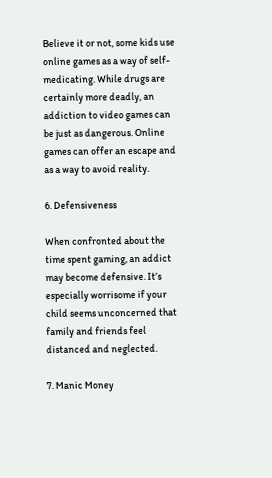Believe it or not, some kids use online games as a way of self-medicating. While drugs are certainly more deadly, an addiction to video games can be just as dangerous. Online games can offer an escape and as a way to avoid reality.

6. Defensiveness

When confronted about the time spent gaming, an addict may become defensive. It’s especially worrisome if your child seems unconcerned that family and friends feel distanced and neglected.

7. Manic Money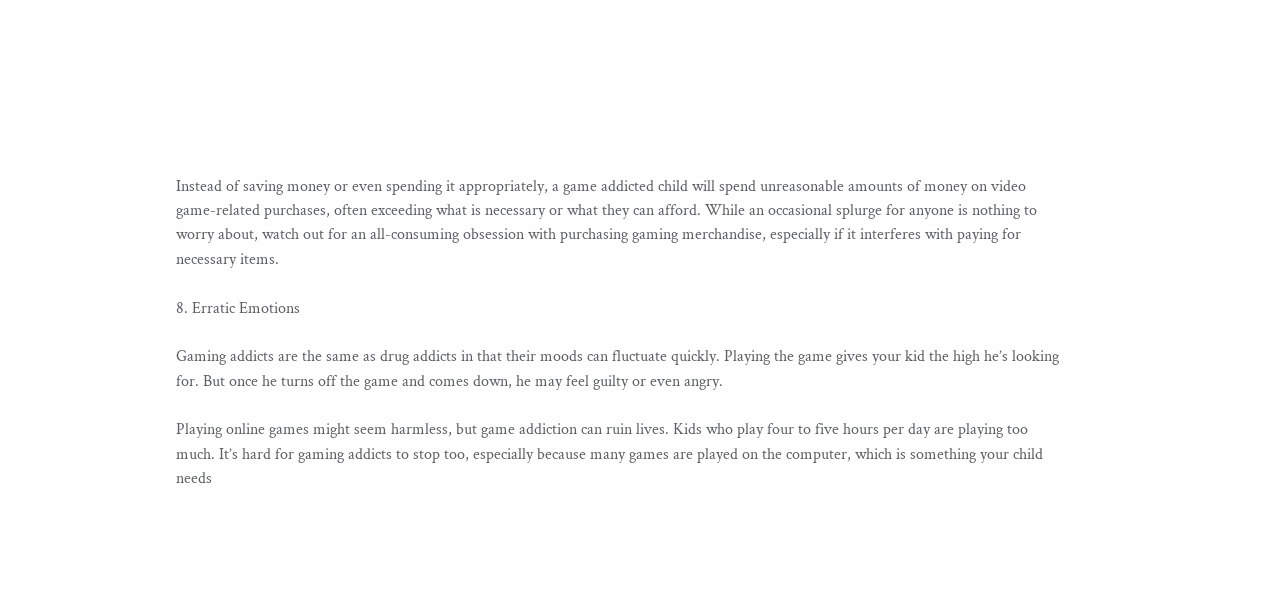Instead of saving money or even spending it appropriately, a game addicted child will spend unreasonable amounts of money on video game-related purchases, often exceeding what is necessary or what they can afford. While an occasional splurge for anyone is nothing to worry about, watch out for an all-consuming obsession with purchasing gaming merchandise, especially if it interferes with paying for necessary items.

8. Erratic Emotions

Gaming addicts are the same as drug addicts in that their moods can fluctuate quickly. Playing the game gives your kid the high he’s looking for. But once he turns off the game and comes down, he may feel guilty or even angry.

Playing online games might seem harmless, but game addiction can ruin lives. Kids who play four to five hours per day are playing too much. It’s hard for gaming addicts to stop too, especially because many games are played on the computer, which is something your child needs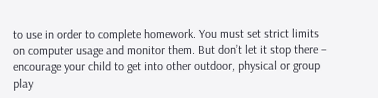to use in order to complete homework. You must set strict limits on computer usage and monitor them. But don’t let it stop there – encourage your child to get into other outdoor, physical or group play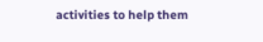activities to help them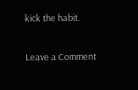kick the habit.


Leave a Comment